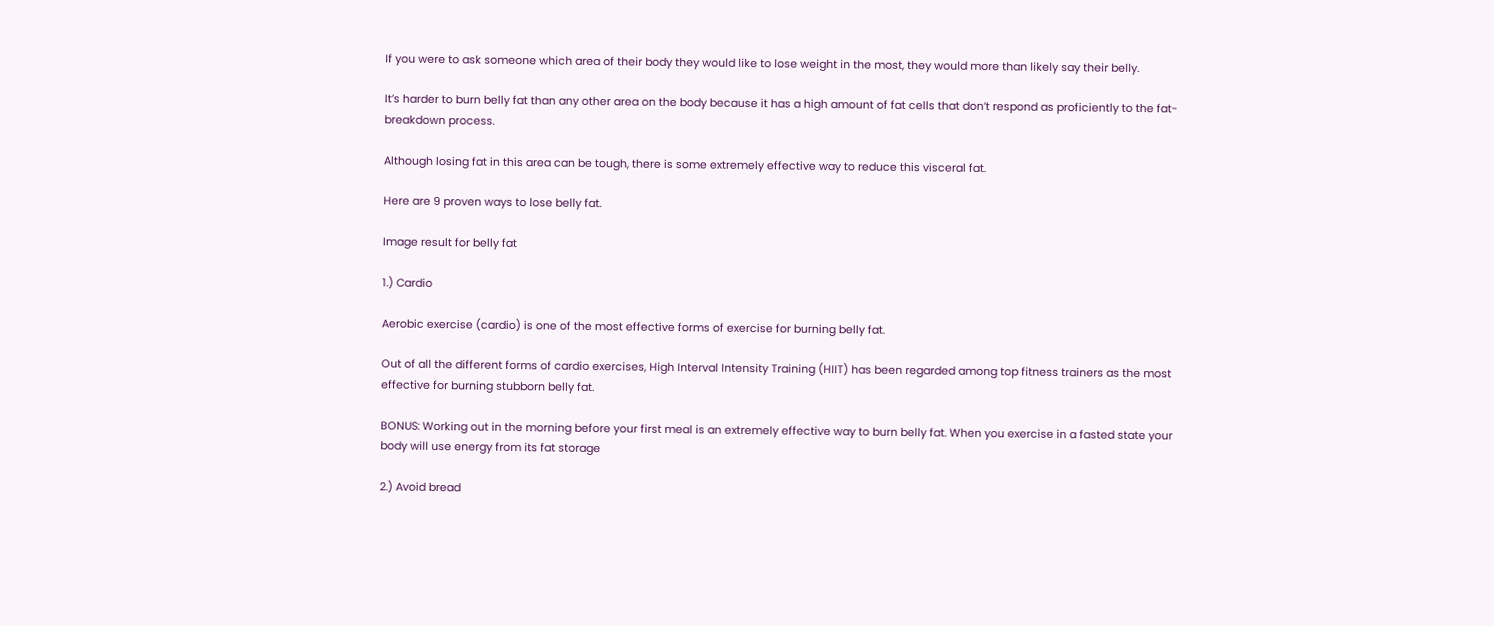If you were to ask someone which area of their body they would like to lose weight in the most, they would more than likely say their belly.

It’s harder to burn belly fat than any other area on the body because it has a high amount of fat cells that don’t respond as proficiently to the fat-breakdown process.

Although losing fat in this area can be tough, there is some extremely effective way to reduce this visceral fat.

Here are 9 proven ways to lose belly fat.

Image result for belly fat

1.) Cardio

Aerobic exercise (cardio) is one of the most effective forms of exercise for burning belly fat.

Out of all the different forms of cardio exercises, High Interval Intensity Training (HIIT) has been regarded among top fitness trainers as the most effective for burning stubborn belly fat.

BONUS: Working out in the morning before your first meal is an extremely effective way to burn belly fat. When you exercise in a fasted state your body will use energy from its fat storage

2.) Avoid bread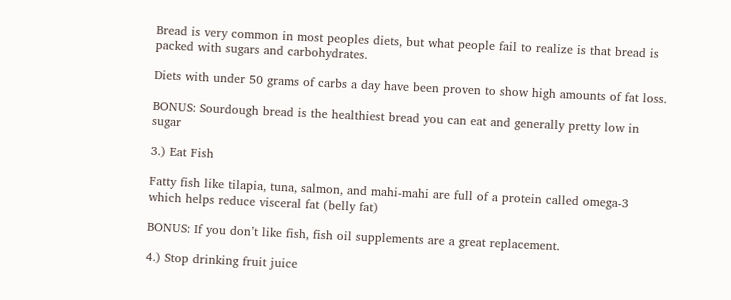Bread is very common in most peoples diets, but what people fail to realize is that bread is packed with sugars and carbohydrates.

Diets with under 50 grams of carbs a day have been proven to show high amounts of fat loss.

BONUS: Sourdough bread is the healthiest bread you can eat and generally pretty low in sugar

3.) Eat Fish

Fatty fish like tilapia, tuna, salmon, and mahi-mahi are full of a protein called omega-3 which helps reduce visceral fat (belly fat)

BONUS: If you don’t like fish, fish oil supplements are a great replacement.

4.) Stop drinking fruit juice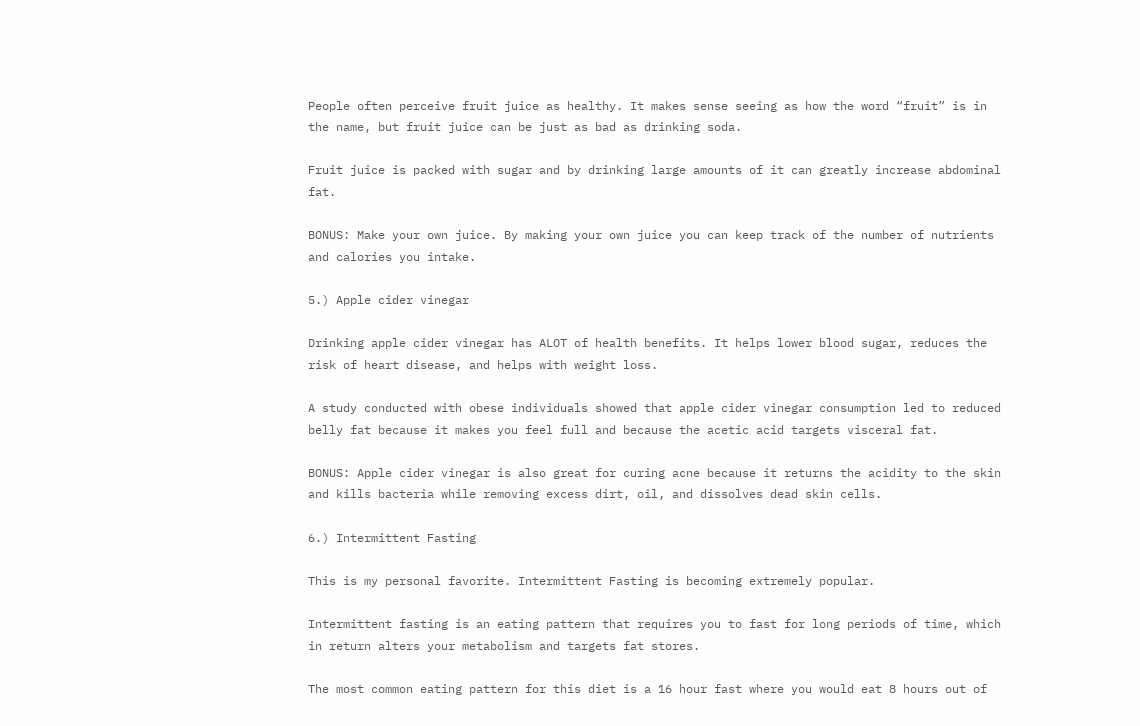People often perceive fruit juice as healthy. It makes sense seeing as how the word “fruit” is in the name, but fruit juice can be just as bad as drinking soda.

Fruit juice is packed with sugar and by drinking large amounts of it can greatly increase abdominal fat.

BONUS: Make your own juice. By making your own juice you can keep track of the number of nutrients and calories you intake.

5.) Apple cider vinegar

Drinking apple cider vinegar has ALOT of health benefits. It helps lower blood sugar, reduces the risk of heart disease, and helps with weight loss.

A study conducted with obese individuals showed that apple cider vinegar consumption led to reduced belly fat because it makes you feel full and because the acetic acid targets visceral fat.

BONUS: Apple cider vinegar is also great for curing acne because it returns the acidity to the skin and kills bacteria while removing excess dirt, oil, and dissolves dead skin cells.

6.) Intermittent Fasting

This is my personal favorite. Intermittent Fasting is becoming extremely popular.

Intermittent fasting is an eating pattern that requires you to fast for long periods of time, which in return alters your metabolism and targets fat stores.

The most common eating pattern for this diet is a 16 hour fast where you would eat 8 hours out of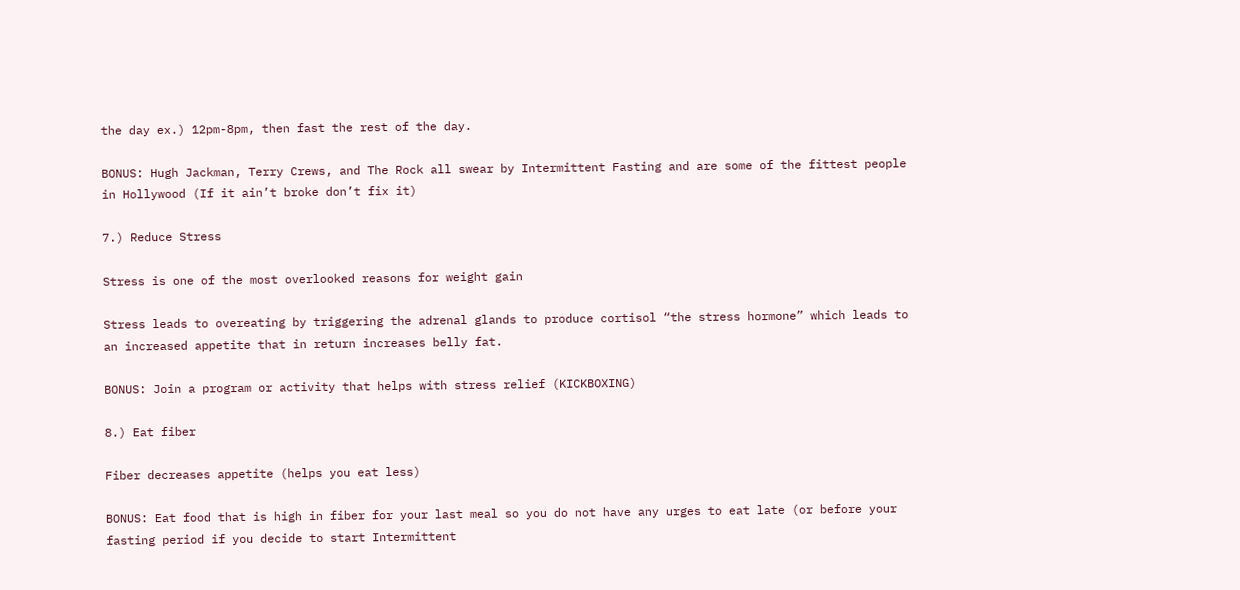the day ex.) 12pm-8pm, then fast the rest of the day.

BONUS: Hugh Jackman, Terry Crews, and The Rock all swear by Intermittent Fasting and are some of the fittest people in Hollywood (If it ain’t broke don’t fix it)

7.) Reduce Stress

Stress is one of the most overlooked reasons for weight gain

Stress leads to overeating by triggering the adrenal glands to produce cortisol “the stress hormone” which leads to an increased appetite that in return increases belly fat.

BONUS: Join a program or activity that helps with stress relief (KICKBOXING)

8.) Eat fiber

Fiber decreases appetite (helps you eat less)

BONUS: Eat food that is high in fiber for your last meal so you do not have any urges to eat late (or before your fasting period if you decide to start Intermittent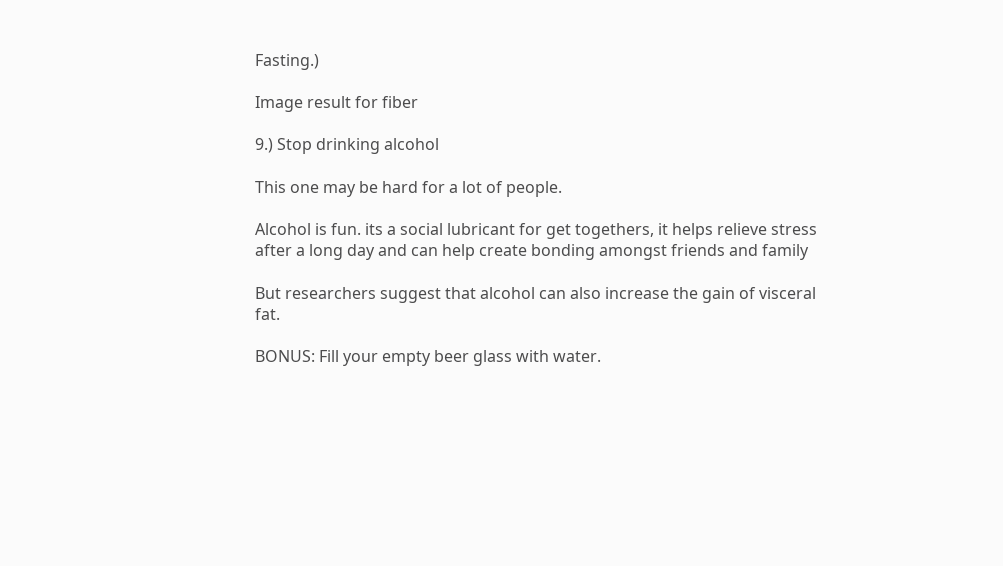Fasting.)

Image result for fiber

9.) Stop drinking alcohol

This one may be hard for a lot of people.

Alcohol is fun. its a social lubricant for get togethers, it helps relieve stress after a long day and can help create bonding amongst friends and family

But researchers suggest that alcohol can also increase the gain of visceral fat.

BONUS: Fill your empty beer glass with water.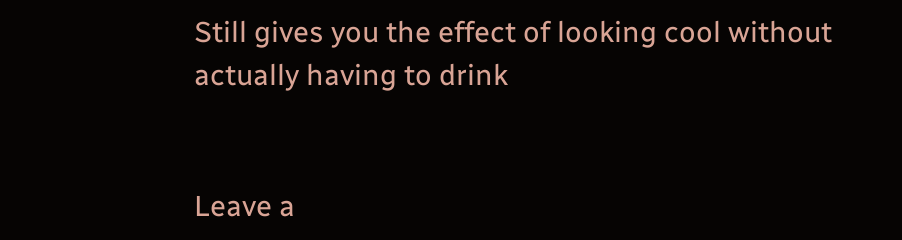Still gives you the effect of looking cool without actually having to drink


Leave a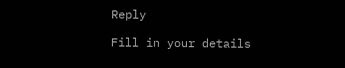Reply

Fill in your details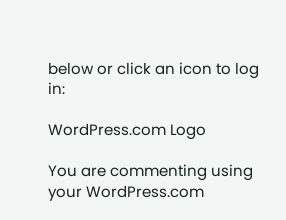below or click an icon to log in:

WordPress.com Logo

You are commenting using your WordPress.com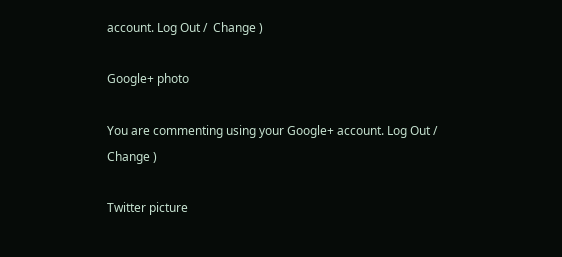account. Log Out /  Change )

Google+ photo

You are commenting using your Google+ account. Log Out /  Change )

Twitter picture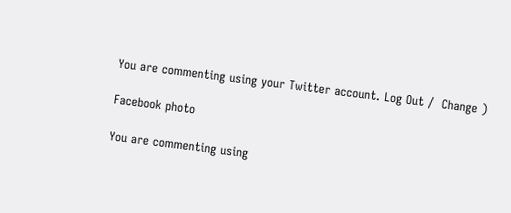You are commenting using your Twitter account. Log Out /  Change )

Facebook photo

You are commenting using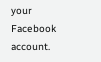your Facebook account.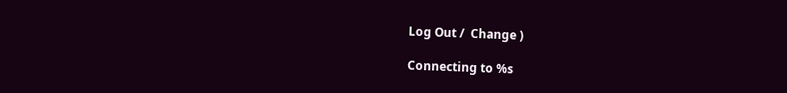Log Out /  Change )

Connecting to %s